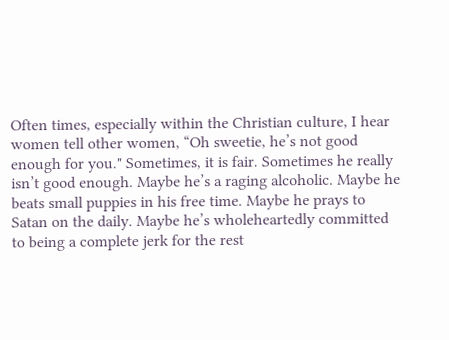Often times, especially within the Christian culture, I hear women tell other women, “Oh sweetie, he’s not good enough for you." Sometimes, it is fair. Sometimes he really isn’t good enough. Maybe he’s a raging alcoholic. Maybe he beats small puppies in his free time. Maybe he prays to Satan on the daily. Maybe he’s wholeheartedly committed to being a complete jerk for the rest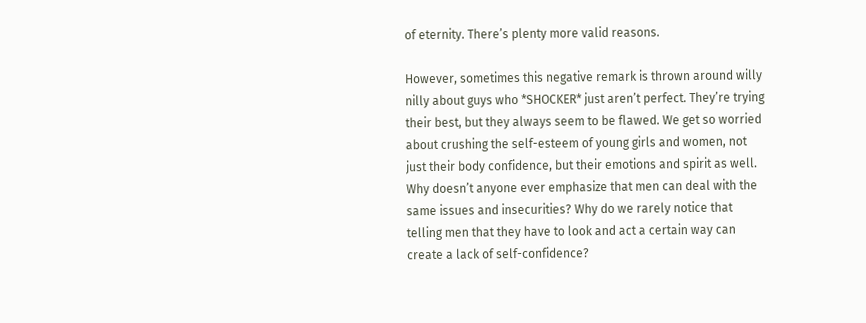of eternity. There’s plenty more valid reasons.

However, sometimes this negative remark is thrown around willy nilly about guys who *SHOCKER* just aren’t perfect. They’re trying their best, but they always seem to be flawed. We get so worried about crushing the self-esteem of young girls and women, not just their body confidence, but their emotions and spirit as well. Why doesn’t anyone ever emphasize that men can deal with the same issues and insecurities? Why do we rarely notice that telling men that they have to look and act a certain way can create a lack of self-confidence?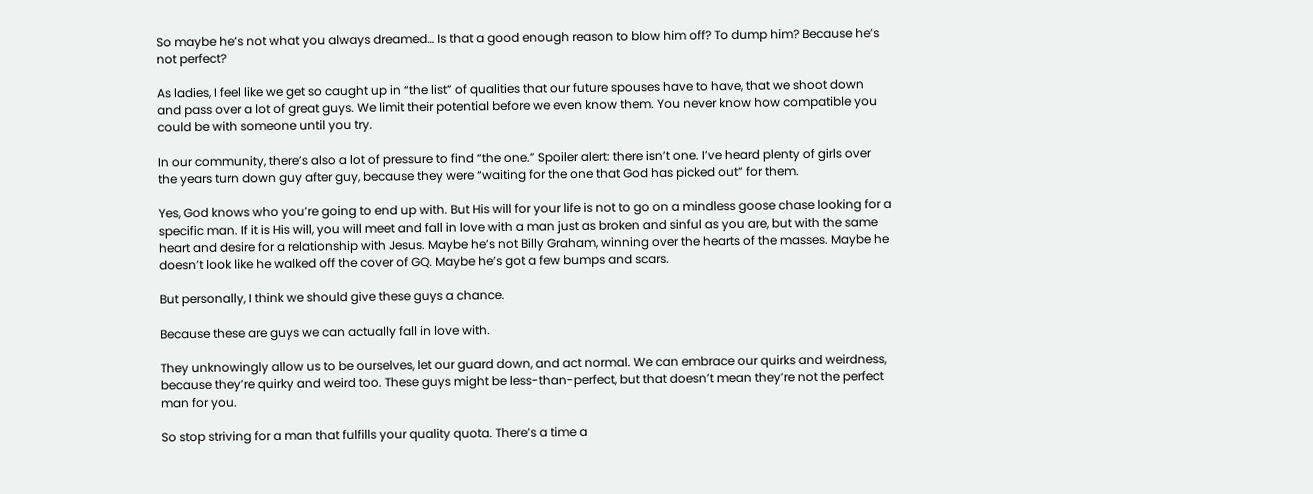So maybe he’s not what you always dreamed… Is that a good enough reason to blow him off? To dump him? Because he’s not perfect?

As ladies, I feel like we get so caught up in “the list” of qualities that our future spouses have to have, that we shoot down and pass over a lot of great guys. We limit their potential before we even know them. You never know how compatible you could be with someone until you try.

In our community, there’s also a lot of pressure to find “the one.” Spoiler alert: there isn’t one. I’ve heard plenty of girls over the years turn down guy after guy, because they were “waiting for the one that God has picked out” for them.

Yes, God knows who you’re going to end up with. But His will for your life is not to go on a mindless goose chase looking for a specific man. If it is His will, you will meet and fall in love with a man just as broken and sinful as you are, but with the same heart and desire for a relationship with Jesus. Maybe he’s not Billy Graham, winning over the hearts of the masses. Maybe he doesn’t look like he walked off the cover of GQ. Maybe he’s got a few bumps and scars.

But personally, I think we should give these guys a chance.

Because these are guys we can actually fall in love with.

They unknowingly allow us to be ourselves, let our guard down, and act normal. We can embrace our quirks and weirdness, because they’re quirky and weird too. These guys might be less-than-perfect, but that doesn’t mean they’re not the perfect man for you.

So stop striving for a man that fulfills your quality quota. There’s a time a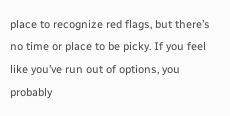place to recognize red flags, but there’s no time or place to be picky. If you feel like you’ve run out of options, you probably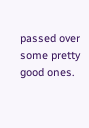passed over some pretty good ones.